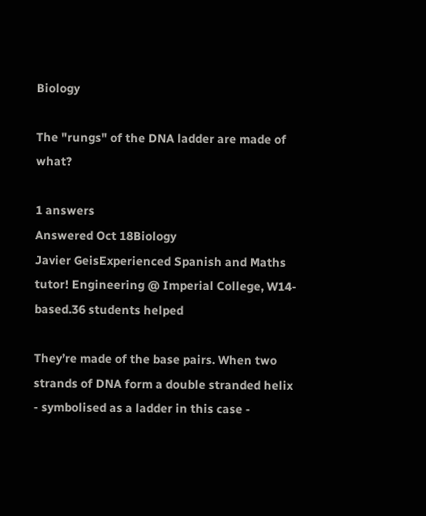Biology

The "rungs" of the DNA ladder are made of what?

1 answers
Answered Oct 18Biology
Javier GeisExperienced Spanish and Maths tutor! Engineering @ Imperial College, W14-based.36 students helped

They’re made of the base pairs. When two strands of DNA form a double stranded helix - symbolised as a ladder in this case -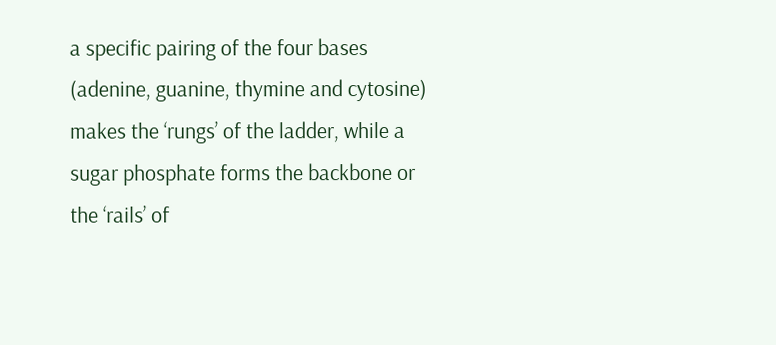a specific pairing of the four bases (adenine, guanine, thymine and cytosine) makes the ‘rungs’ of the ladder, while a sugar phosphate forms the backbone or the ‘rails’ of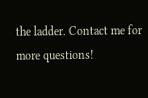the ladder. Contact me for more questions!